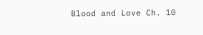Blood and Love Ch. 10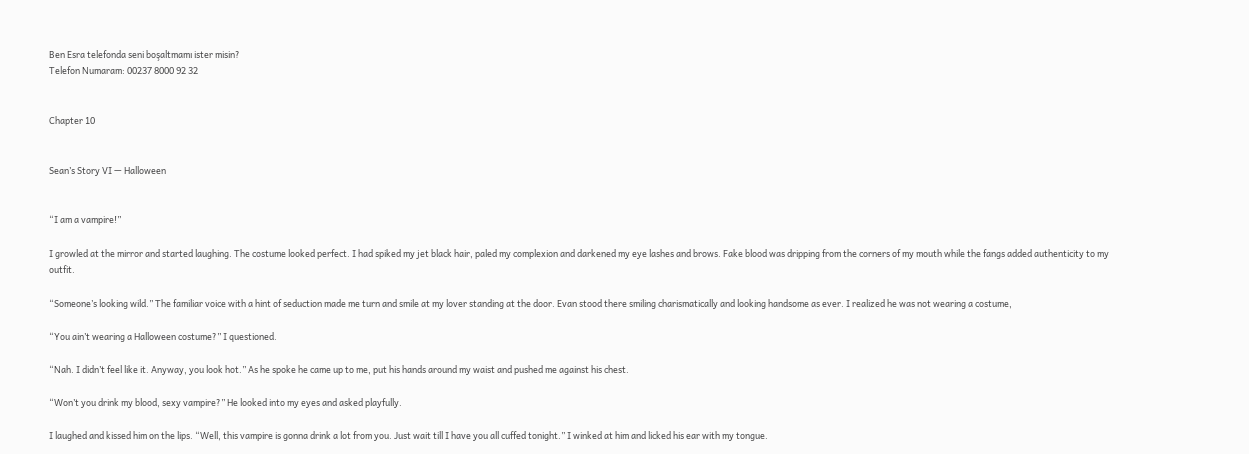Ben Esra telefonda seni boşaltmamı ister misin?
Telefon Numaram: 00237 8000 92 32


Chapter 10


Sean’s Story VI — Halloween


“I am a vampire!”

I growled at the mirror and started laughing. The costume looked perfect. I had spiked my jet black hair, paled my complexion and darkened my eye lashes and brows. Fake blood was dripping from the corners of my mouth while the fangs added authenticity to my outfit.

“Someone’s looking wild.” The familiar voice with a hint of seduction made me turn and smile at my lover standing at the door. Evan stood there smiling charismatically and looking handsome as ever. I realized he was not wearing a costume,

“You ain’t wearing a Halloween costume?” I questioned.

“Nah. I didn’t feel like it. Anyway, you look hot.” As he spoke he came up to me, put his hands around my waist and pushed me against his chest.

“Won’t you drink my blood, sexy vampire?” He looked into my eyes and asked playfully.

I laughed and kissed him on the lips. “Well, this vampire is gonna drink a lot from you. Just wait till I have you all cuffed tonight.” I winked at him and licked his ear with my tongue.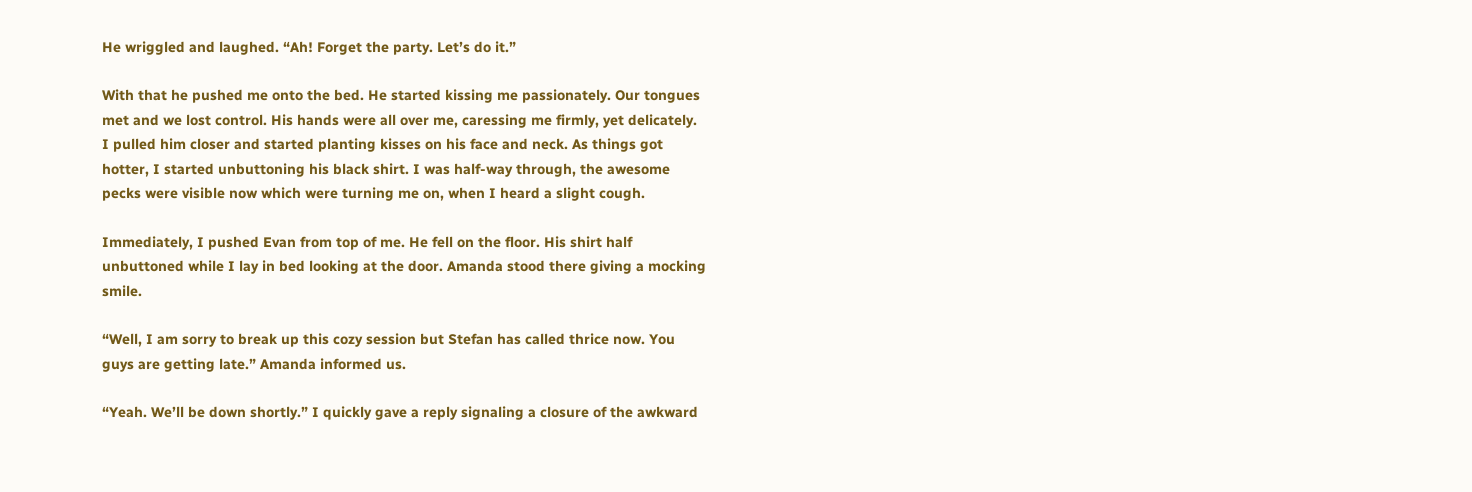He wriggled and laughed. “Ah! Forget the party. Let’s do it.”

With that he pushed me onto the bed. He started kissing me passionately. Our tongues met and we lost control. His hands were all over me, caressing me firmly, yet delicately. I pulled him closer and started planting kisses on his face and neck. As things got hotter, I started unbuttoning his black shirt. I was half-way through, the awesome pecks were visible now which were turning me on, when I heard a slight cough.

Immediately, I pushed Evan from top of me. He fell on the floor. His shirt half unbuttoned while I lay in bed looking at the door. Amanda stood there giving a mocking smile.

“Well, I am sorry to break up this cozy session but Stefan has called thrice now. You guys are getting late.” Amanda informed us.

“Yeah. We’ll be down shortly.” I quickly gave a reply signaling a closure of the awkward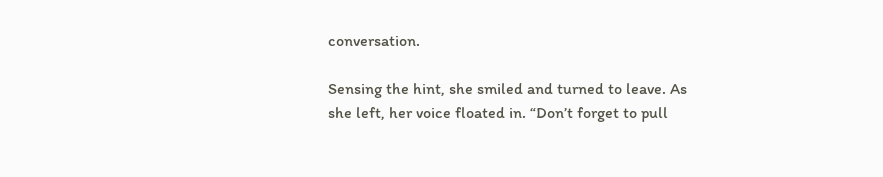conversation.

Sensing the hint, she smiled and turned to leave. As she left, her voice floated in. “Don’t forget to pull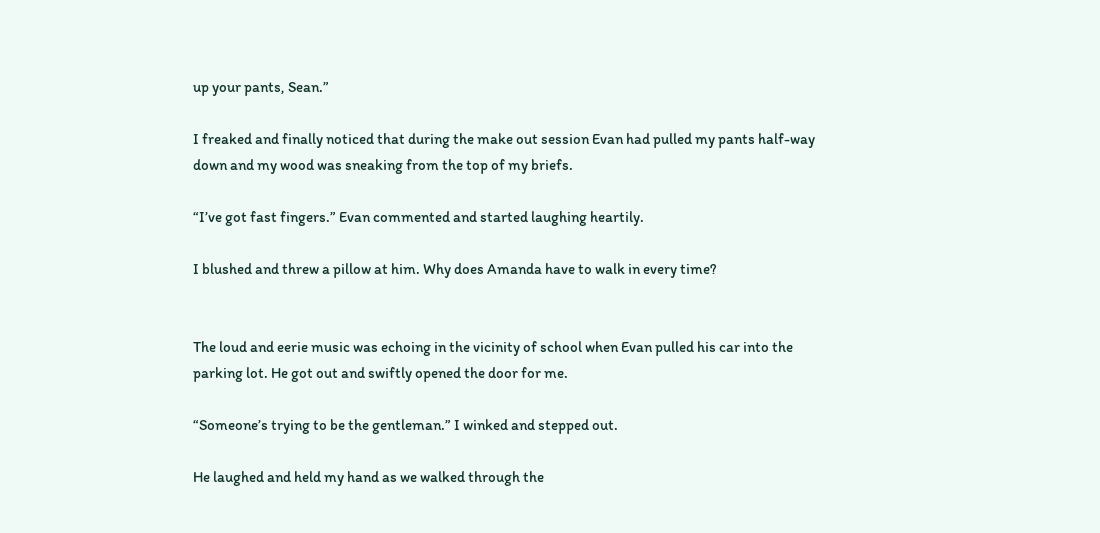up your pants, Sean.”

I freaked and finally noticed that during the make out session Evan had pulled my pants half-way down and my wood was sneaking from the top of my briefs.

“I’ve got fast fingers.” Evan commented and started laughing heartily.

I blushed and threw a pillow at him. Why does Amanda have to walk in every time?


The loud and eerie music was echoing in the vicinity of school when Evan pulled his car into the parking lot. He got out and swiftly opened the door for me.

“Someone’s trying to be the gentleman.” I winked and stepped out.

He laughed and held my hand as we walked through the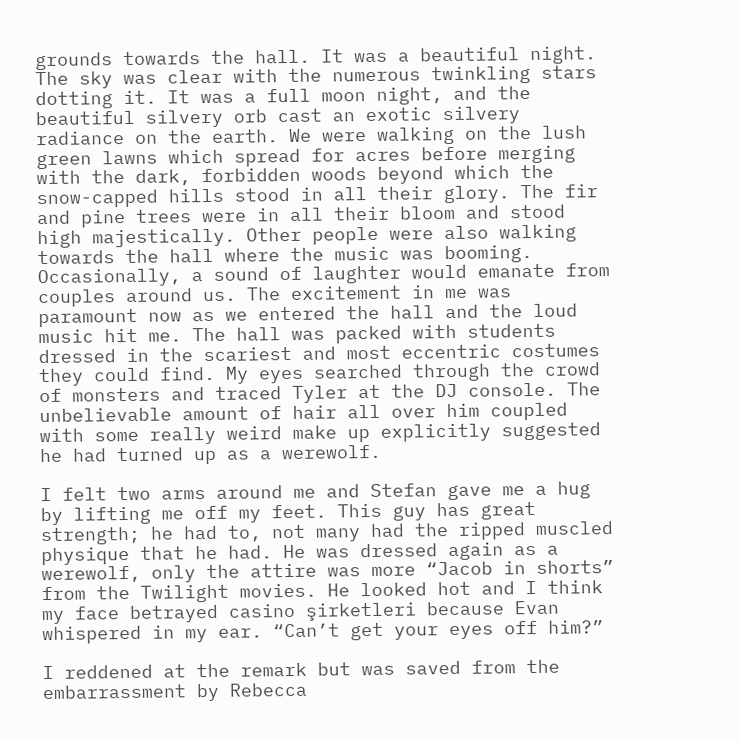grounds towards the hall. It was a beautiful night. The sky was clear with the numerous twinkling stars dotting it. It was a full moon night, and the beautiful silvery orb cast an exotic silvery radiance on the earth. We were walking on the lush green lawns which spread for acres before merging with the dark, forbidden woods beyond which the snow-capped hills stood in all their glory. The fir and pine trees were in all their bloom and stood high majestically. Other people were also walking towards the hall where the music was booming. Occasionally, a sound of laughter would emanate from couples around us. The excitement in me was paramount now as we entered the hall and the loud music hit me. The hall was packed with students dressed in the scariest and most eccentric costumes they could find. My eyes searched through the crowd of monsters and traced Tyler at the DJ console. The unbelievable amount of hair all over him coupled with some really weird make up explicitly suggested he had turned up as a werewolf.

I felt two arms around me and Stefan gave me a hug by lifting me off my feet. This guy has great strength; he had to, not many had the ripped muscled physique that he had. He was dressed again as a werewolf, only the attire was more “Jacob in shorts” from the Twilight movies. He looked hot and I think my face betrayed casino şirketleri because Evan whispered in my ear. “Can’t get your eyes off him?”

I reddened at the remark but was saved from the embarrassment by Rebecca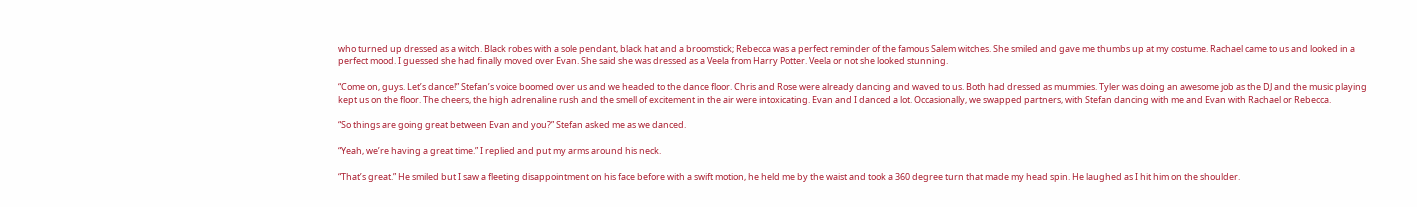who turned up dressed as a witch. Black robes with a sole pendant, black hat and a broomstick; Rebecca was a perfect reminder of the famous Salem witches. She smiled and gave me thumbs up at my costume. Rachael came to us and looked in a perfect mood. I guessed she had finally moved over Evan. She said she was dressed as a Veela from Harry Potter. Veela or not she looked stunning.

“Come on, guys. Let’s dance!” Stefan’s voice boomed over us and we headed to the dance floor. Chris and Rose were already dancing and waved to us. Both had dressed as mummies. Tyler was doing an awesome job as the DJ and the music playing kept us on the floor. The cheers, the high adrenaline rush and the smell of excitement in the air were intoxicating. Evan and I danced a lot. Occasionally, we swapped partners, with Stefan dancing with me and Evan with Rachael or Rebecca.

“So things are going great between Evan and you?” Stefan asked me as we danced.

“Yeah, we’re having a great time.” I replied and put my arms around his neck.

“That’s great.” He smiled but I saw a fleeting disappointment on his face before with a swift motion, he held me by the waist and took a 360 degree turn that made my head spin. He laughed as I hit him on the shoulder.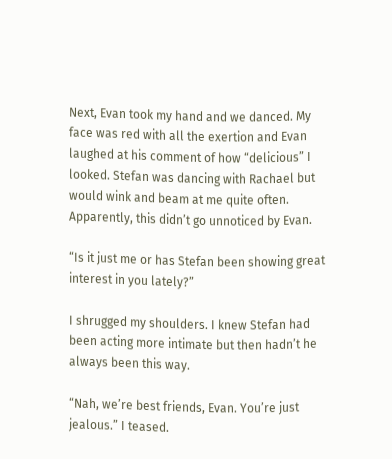Next, Evan took my hand and we danced. My face was red with all the exertion and Evan laughed at his comment of how “delicious” I looked. Stefan was dancing with Rachael but would wink and beam at me quite often. Apparently, this didn’t go unnoticed by Evan.

“Is it just me or has Stefan been showing great interest in you lately?”

I shrugged my shoulders. I knew Stefan had been acting more intimate but then hadn’t he always been this way.

“Nah, we’re best friends, Evan. You’re just jealous.” I teased.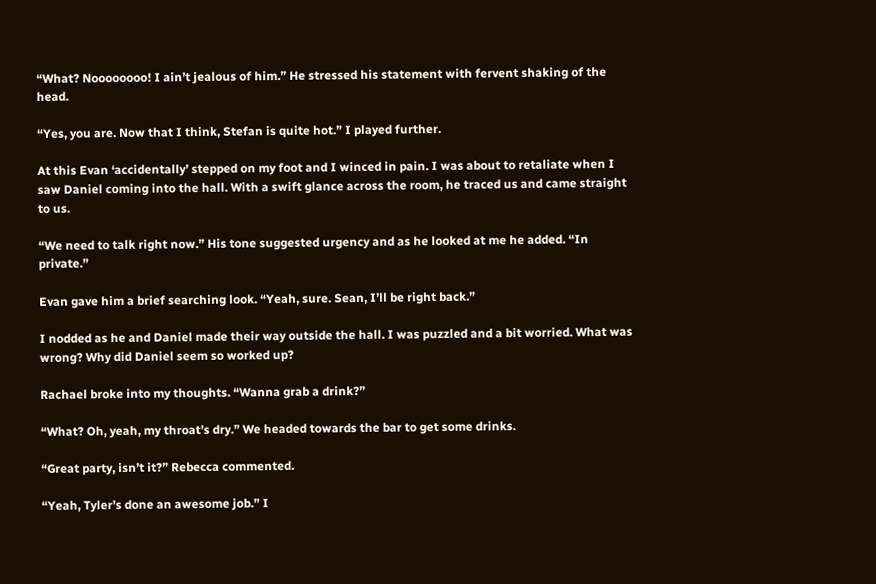“What? Noooooooo! I ain’t jealous of him.” He stressed his statement with fervent shaking of the head.

“Yes, you are. Now that I think, Stefan is quite hot.” I played further.

At this Evan ‘accidentally’ stepped on my foot and I winced in pain. I was about to retaliate when I saw Daniel coming into the hall. With a swift glance across the room, he traced us and came straight to us.

“We need to talk right now.” His tone suggested urgency and as he looked at me he added. “In private.”

Evan gave him a brief searching look. “Yeah, sure. Sean, I’ll be right back.”

I nodded as he and Daniel made their way outside the hall. I was puzzled and a bit worried. What was wrong? Why did Daniel seem so worked up?

Rachael broke into my thoughts. “Wanna grab a drink?”

“What? Oh, yeah, my throat’s dry.” We headed towards the bar to get some drinks.

“Great party, isn’t it?” Rebecca commented.

“Yeah, Tyler’s done an awesome job.” I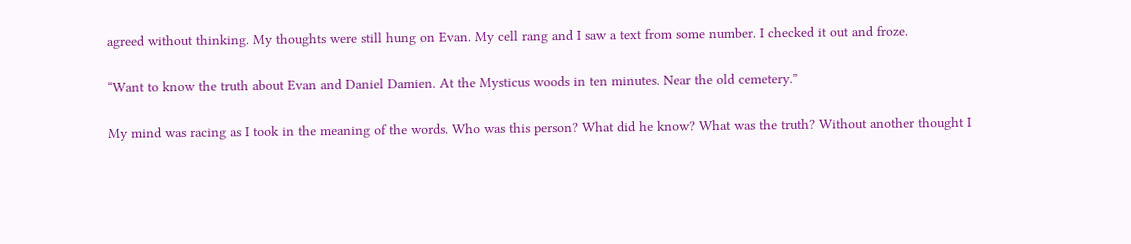agreed without thinking. My thoughts were still hung on Evan. My cell rang and I saw a text from some number. I checked it out and froze.

“Want to know the truth about Evan and Daniel Damien. At the Mysticus woods in ten minutes. Near the old cemetery.”

My mind was racing as I took in the meaning of the words. Who was this person? What did he know? What was the truth? Without another thought I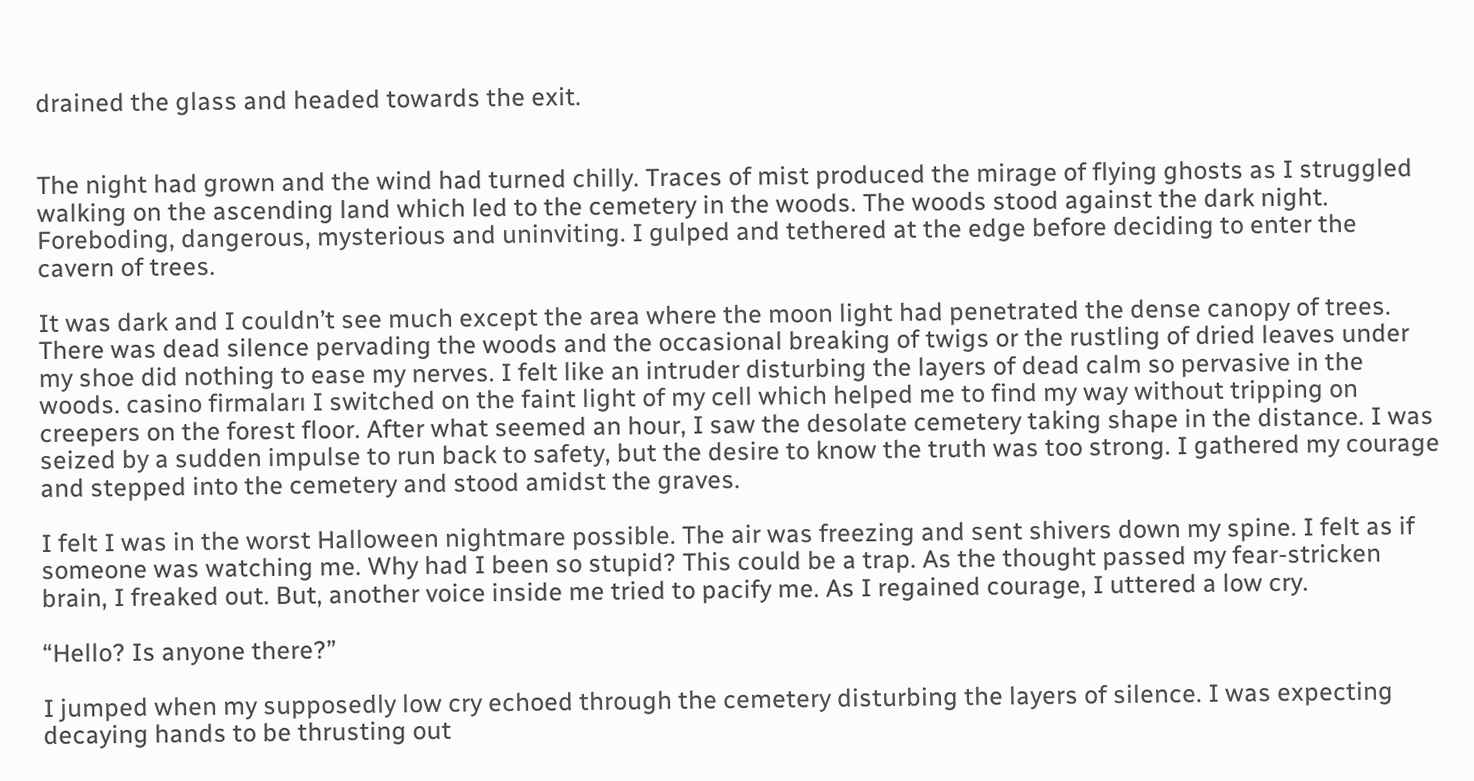drained the glass and headed towards the exit.


The night had grown and the wind had turned chilly. Traces of mist produced the mirage of flying ghosts as I struggled walking on the ascending land which led to the cemetery in the woods. The woods stood against the dark night. Foreboding, dangerous, mysterious and uninviting. I gulped and tethered at the edge before deciding to enter the cavern of trees.

It was dark and I couldn’t see much except the area where the moon light had penetrated the dense canopy of trees. There was dead silence pervading the woods and the occasional breaking of twigs or the rustling of dried leaves under my shoe did nothing to ease my nerves. I felt like an intruder disturbing the layers of dead calm so pervasive in the woods. casino firmaları I switched on the faint light of my cell which helped me to find my way without tripping on creepers on the forest floor. After what seemed an hour, I saw the desolate cemetery taking shape in the distance. I was seized by a sudden impulse to run back to safety, but the desire to know the truth was too strong. I gathered my courage and stepped into the cemetery and stood amidst the graves.

I felt I was in the worst Halloween nightmare possible. The air was freezing and sent shivers down my spine. I felt as if someone was watching me. Why had I been so stupid? This could be a trap. As the thought passed my fear-stricken brain, I freaked out. But, another voice inside me tried to pacify me. As I regained courage, I uttered a low cry.

“Hello? Is anyone there?”

I jumped when my supposedly low cry echoed through the cemetery disturbing the layers of silence. I was expecting decaying hands to be thrusting out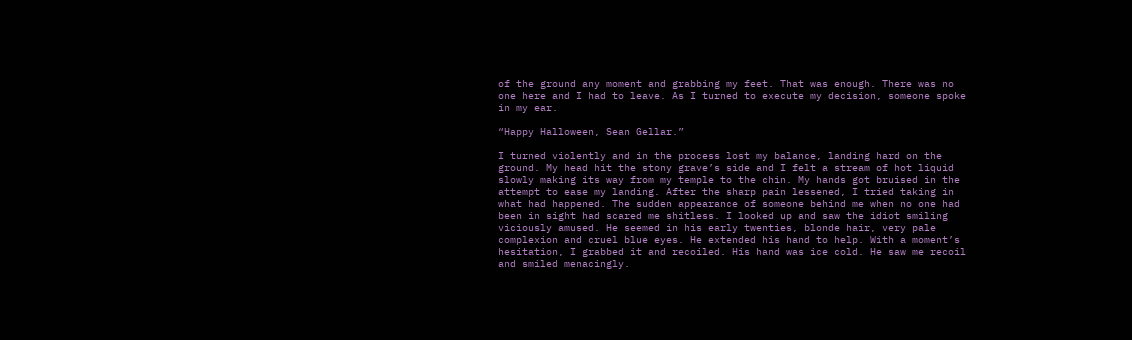of the ground any moment and grabbing my feet. That was enough. There was no one here and I had to leave. As I turned to execute my decision, someone spoke in my ear.

“Happy Halloween, Sean Gellar.”

I turned violently and in the process lost my balance, landing hard on the ground. My head hit the stony grave’s side and I felt a stream of hot liquid slowly making its way from my temple to the chin. My hands got bruised in the attempt to ease my landing. After the sharp pain lessened, I tried taking in what had happened. The sudden appearance of someone behind me when no one had been in sight had scared me shitless. I looked up and saw the idiot smiling viciously amused. He seemed in his early twenties, blonde hair, very pale complexion and cruel blue eyes. He extended his hand to help. With a moment’s hesitation, I grabbed it and recoiled. His hand was ice cold. He saw me recoil and smiled menacingly.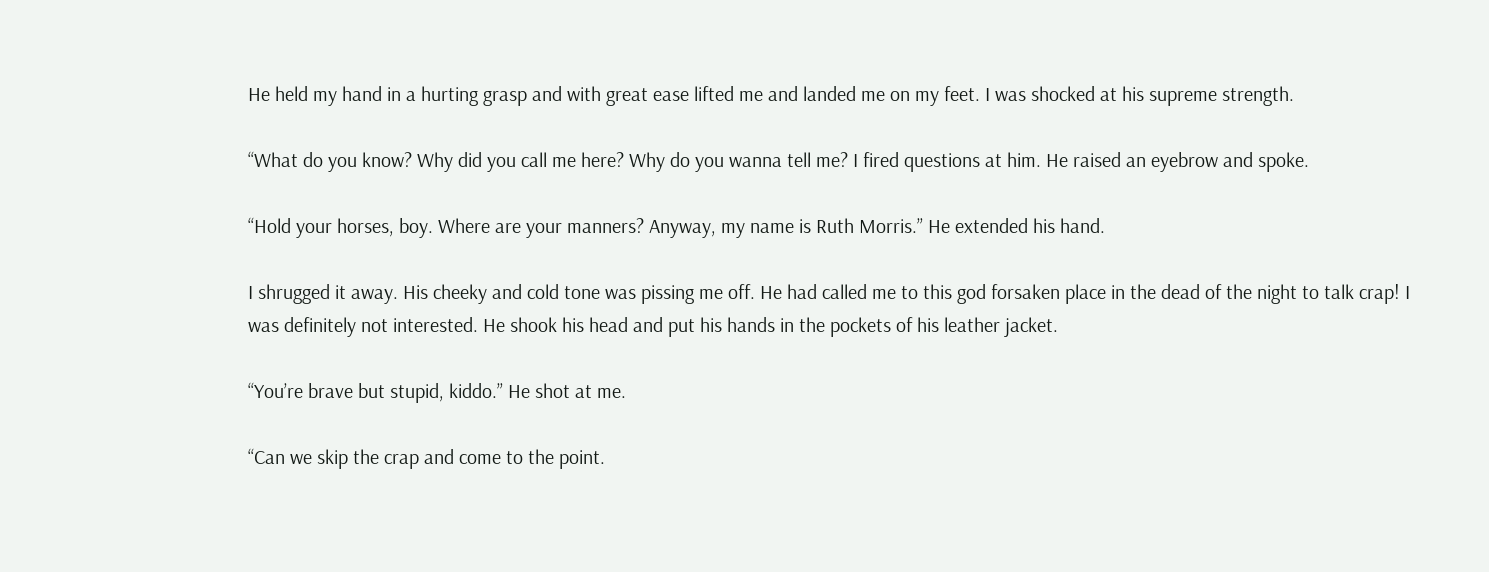He held my hand in a hurting grasp and with great ease lifted me and landed me on my feet. I was shocked at his supreme strength.

“What do you know? Why did you call me here? Why do you wanna tell me? I fired questions at him. He raised an eyebrow and spoke.

“Hold your horses, boy. Where are your manners? Anyway, my name is Ruth Morris.” He extended his hand.

I shrugged it away. His cheeky and cold tone was pissing me off. He had called me to this god forsaken place in the dead of the night to talk crap! I was definitely not interested. He shook his head and put his hands in the pockets of his leather jacket.

“You’re brave but stupid, kiddo.” He shot at me.

“Can we skip the crap and come to the point.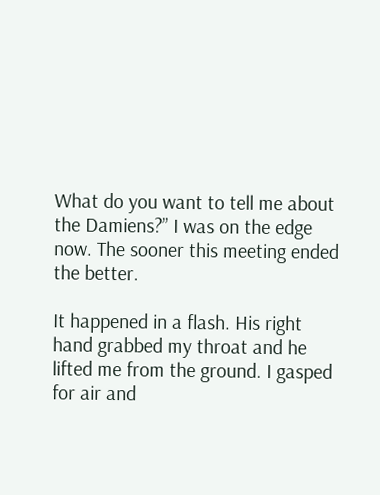What do you want to tell me about the Damiens?” I was on the edge now. The sooner this meeting ended the better.

It happened in a flash. His right hand grabbed my throat and he lifted me from the ground. I gasped for air and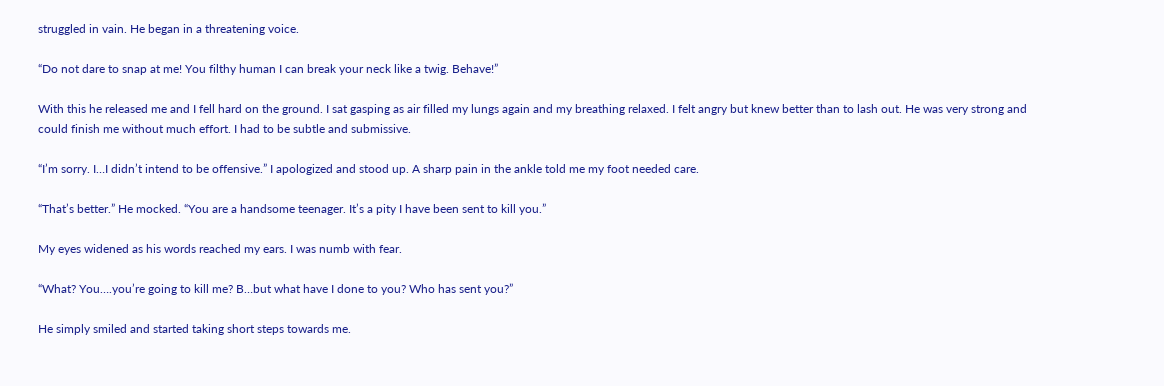struggled in vain. He began in a threatening voice.

“Do not dare to snap at me! You filthy human I can break your neck like a twig. Behave!”

With this he released me and I fell hard on the ground. I sat gasping as air filled my lungs again and my breathing relaxed. I felt angry but knew better than to lash out. He was very strong and could finish me without much effort. I had to be subtle and submissive.

“I’m sorry. I…I didn’t intend to be offensive.” I apologized and stood up. A sharp pain in the ankle told me my foot needed care.

“That’s better.” He mocked. “You are a handsome teenager. It’s a pity I have been sent to kill you.”

My eyes widened as his words reached my ears. I was numb with fear.

“What? You….you’re going to kill me? B…but what have I done to you? Who has sent you?”

He simply smiled and started taking short steps towards me.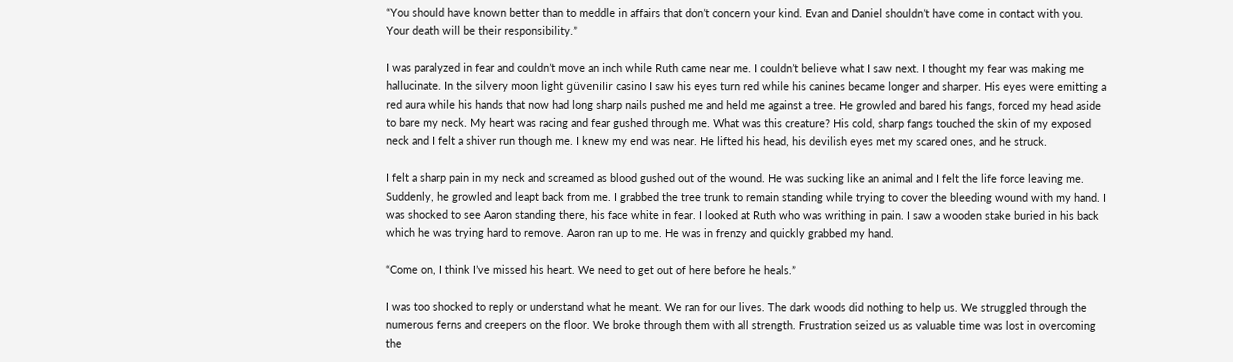“You should have known better than to meddle in affairs that don’t concern your kind. Evan and Daniel shouldn’t have come in contact with you. Your death will be their responsibility.”

I was paralyzed in fear and couldn’t move an inch while Ruth came near me. I couldn’t believe what I saw next. I thought my fear was making me hallucinate. In the silvery moon light güvenilir casino I saw his eyes turn red while his canines became longer and sharper. His eyes were emitting a red aura while his hands that now had long sharp nails pushed me and held me against a tree. He growled and bared his fangs, forced my head aside to bare my neck. My heart was racing and fear gushed through me. What was this creature? His cold, sharp fangs touched the skin of my exposed neck and I felt a shiver run though me. I knew my end was near. He lifted his head, his devilish eyes met my scared ones, and he struck.

I felt a sharp pain in my neck and screamed as blood gushed out of the wound. He was sucking like an animal and I felt the life force leaving me. Suddenly, he growled and leapt back from me. I grabbed the tree trunk to remain standing while trying to cover the bleeding wound with my hand. I was shocked to see Aaron standing there, his face white in fear. I looked at Ruth who was writhing in pain. I saw a wooden stake buried in his back which he was trying hard to remove. Aaron ran up to me. He was in frenzy and quickly grabbed my hand.

“Come on, I think I’ve missed his heart. We need to get out of here before he heals.”

I was too shocked to reply or understand what he meant. We ran for our lives. The dark woods did nothing to help us. We struggled through the numerous ferns and creepers on the floor. We broke through them with all strength. Frustration seized us as valuable time was lost in overcoming the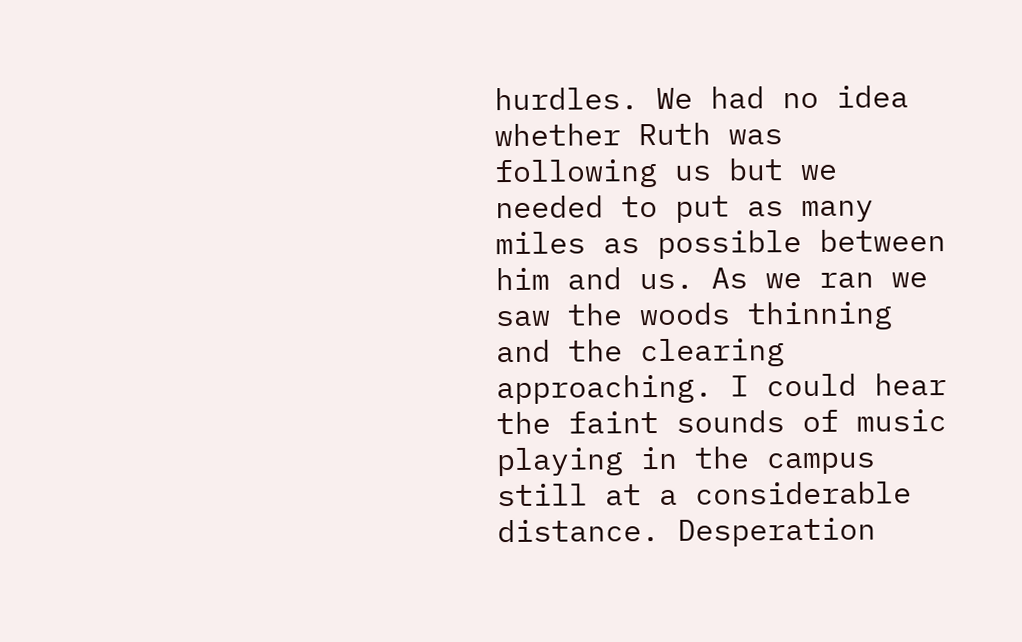hurdles. We had no idea whether Ruth was following us but we needed to put as many miles as possible between him and us. As we ran we saw the woods thinning and the clearing approaching. I could hear the faint sounds of music playing in the campus still at a considerable distance. Desperation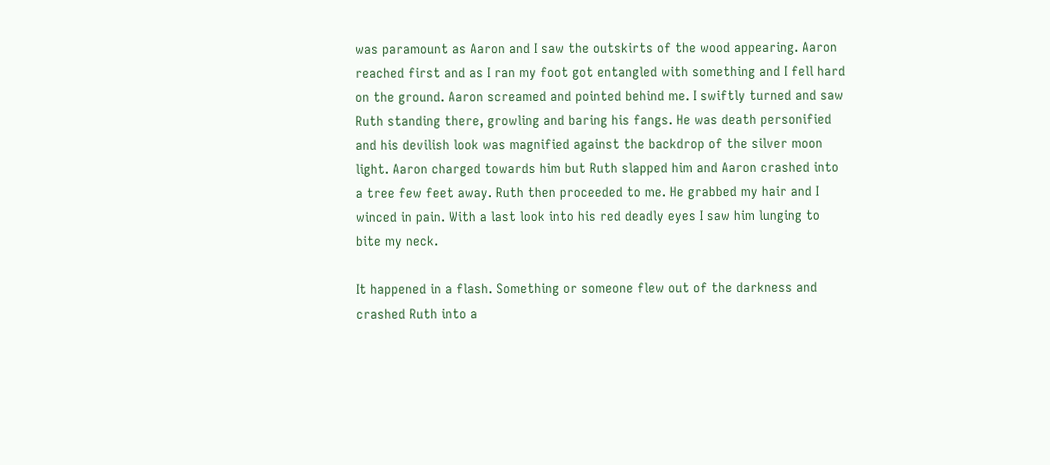was paramount as Aaron and I saw the outskirts of the wood appearing. Aaron reached first and as I ran my foot got entangled with something and I fell hard on the ground. Aaron screamed and pointed behind me. I swiftly turned and saw Ruth standing there, growling and baring his fangs. He was death personified and his devilish look was magnified against the backdrop of the silver moon light. Aaron charged towards him but Ruth slapped him and Aaron crashed into a tree few feet away. Ruth then proceeded to me. He grabbed my hair and I winced in pain. With a last look into his red deadly eyes I saw him lunging to bite my neck.

It happened in a flash. Something or someone flew out of the darkness and crashed Ruth into a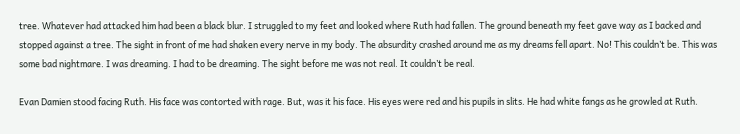tree. Whatever had attacked him had been a black blur. I struggled to my feet and looked where Ruth had fallen. The ground beneath my feet gave way as I backed and stopped against a tree. The sight in front of me had shaken every nerve in my body. The absurdity crashed around me as my dreams fell apart. No! This couldn’t be. This was some bad nightmare. I was dreaming. I had to be dreaming. The sight before me was not real. It couldn’t be real.

Evan Damien stood facing Ruth. His face was contorted with rage. But, was it his face. His eyes were red and his pupils in slits. He had white fangs as he growled at Ruth.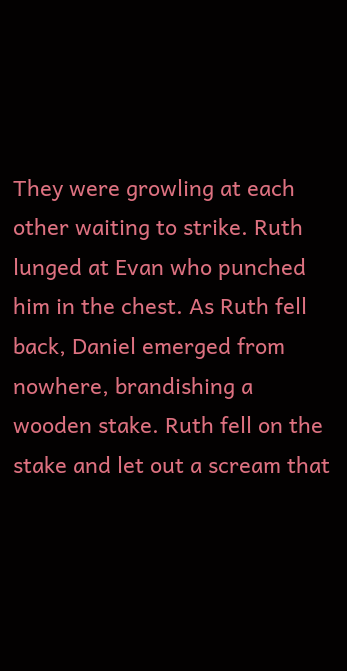They were growling at each other waiting to strike. Ruth lunged at Evan who punched him in the chest. As Ruth fell back, Daniel emerged from nowhere, brandishing a wooden stake. Ruth fell on the stake and let out a scream that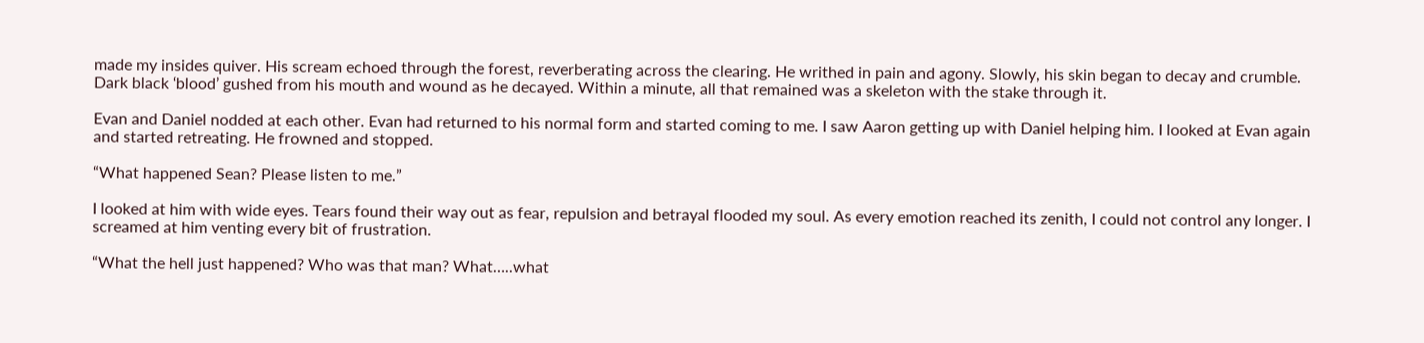made my insides quiver. His scream echoed through the forest, reverberating across the clearing. He writhed in pain and agony. Slowly, his skin began to decay and crumble. Dark black ‘blood’ gushed from his mouth and wound as he decayed. Within a minute, all that remained was a skeleton with the stake through it.

Evan and Daniel nodded at each other. Evan had returned to his normal form and started coming to me. I saw Aaron getting up with Daniel helping him. I looked at Evan again and started retreating. He frowned and stopped.

“What happened Sean? Please listen to me.”

I looked at him with wide eyes. Tears found their way out as fear, repulsion and betrayal flooded my soul. As every emotion reached its zenith, I could not control any longer. I screamed at him venting every bit of frustration.

“What the hell just happened? Who was that man? What…..what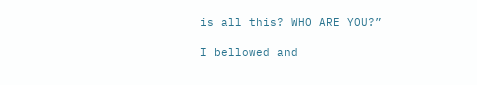is all this? WHO ARE YOU?”

I bellowed and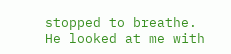stopped to breathe. He looked at me with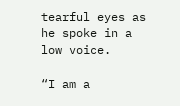tearful eyes as he spoke in a low voice.

“I am a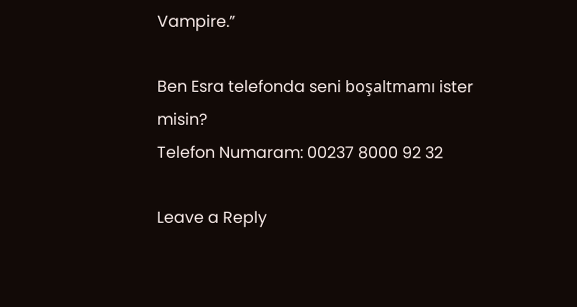Vampire.”

Ben Esra telefonda seni boşaltmamı ister misin?
Telefon Numaram: 00237 8000 92 32

Leave a Reply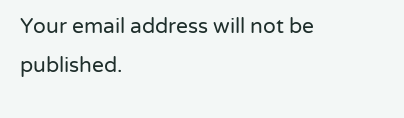Your email address will not be published.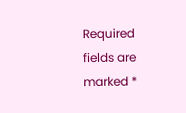Required fields are marked *